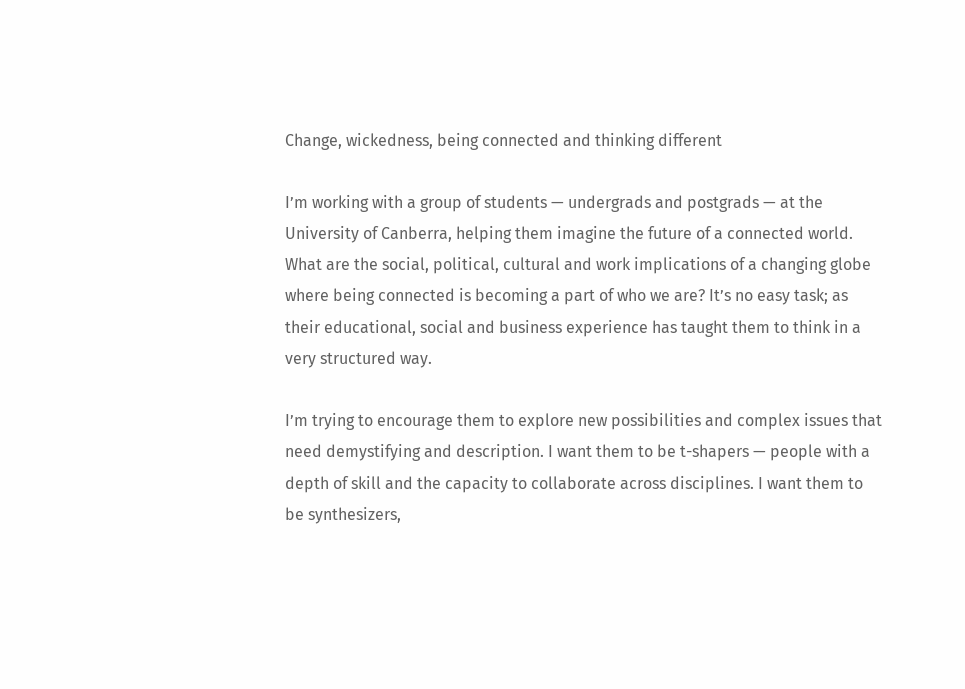Change, wickedness, being connected and thinking different

I’m working with a group of students — undergrads and postgrads — at the University of Canberra, helping them imagine the future of a connected world. What are the social, political, cultural and work implications of a changing globe where being connected is becoming a part of who we are? It’s no easy task; as their educational, social and business experience has taught them to think in a very structured way.

I’m trying to encourage them to explore new possibilities and complex issues that need demystifying and description. I want them to be t-shapers — people with a depth of skill and the capacity to collaborate across disciplines. I want them to be synthesizers,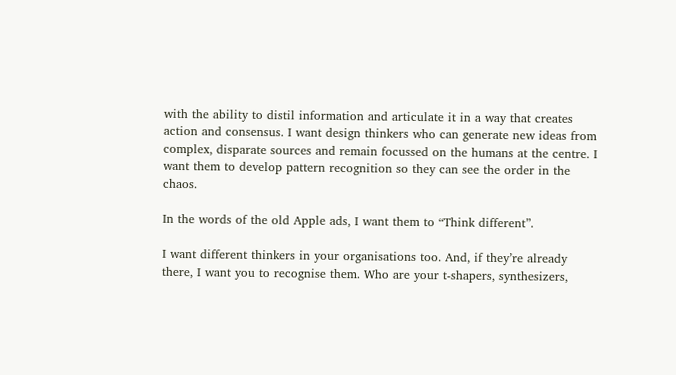with the ability to distil information and articulate it in a way that creates action and consensus. I want design thinkers who can generate new ideas from complex, disparate sources and remain focussed on the humans at the centre. I want them to develop pattern recognition so they can see the order in the chaos.

In the words of the old Apple ads, I want them to “Think different”.

I want different thinkers in your organisations too. And, if they’re already there, I want you to recognise them. Who are your t-shapers, synthesizers,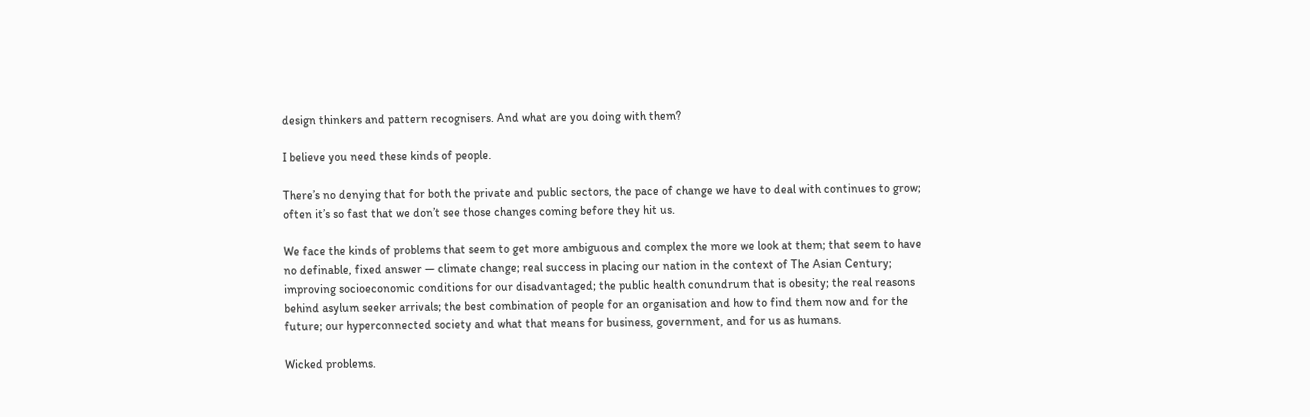design thinkers and pattern recognisers. And what are you doing with them?

I believe you need these kinds of people.

There’s no denying that for both the private and public sectors, the pace of change we have to deal with continues to grow; often it’s so fast that we don’t see those changes coming before they hit us.

We face the kinds of problems that seem to get more ambiguous and complex the more we look at them; that seem to have no definable, fixed answer — climate change; real success in placing our nation in the context of The Asian Century; improving socioeconomic conditions for our disadvantaged; the public health conundrum that is obesity; the real reasons behind asylum seeker arrivals; the best combination of people for an organisation and how to find them now and for the future; our hyperconnected society and what that means for business, government, and for us as humans.

Wicked problems.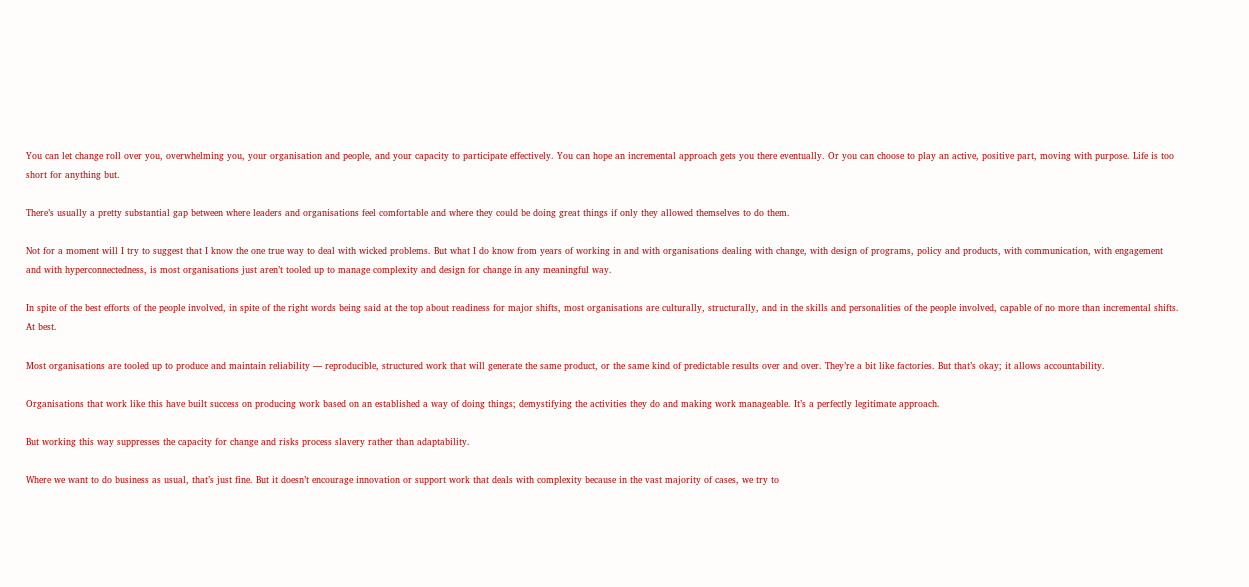You can let change roll over you, overwhelming you, your organisation and people, and your capacity to participate effectively. You can hope an incremental approach gets you there eventually. Or you can choose to play an active, positive part, moving with purpose. Life is too short for anything but.

There’s usually a pretty substantial gap between where leaders and organisations feel comfortable and where they could be doing great things if only they allowed themselves to do them.

Not for a moment will I try to suggest that I know the one true way to deal with wicked problems. But what I do know from years of working in and with organisations dealing with change, with design of programs, policy and products, with communication, with engagement and with hyperconnectedness, is most organisations just aren’t tooled up to manage complexity and design for change in any meaningful way.

In spite of the best efforts of the people involved, in spite of the right words being said at the top about readiness for major shifts, most organisations are culturally, structurally, and in the skills and personalities of the people involved, capable of no more than incremental shifts. At best.

Most organisations are tooled up to produce and maintain reliability — reproducible, structured work that will generate the same product, or the same kind of predictable results over and over. They’re a bit like factories. But that’s okay; it allows accountability.

Organisations that work like this have built success on producing work based on an established a way of doing things; demystifying the activities they do and making work manageable. It’s a perfectly legitimate approach.

But working this way suppresses the capacity for change and risks process slavery rather than adaptability.

Where we want to do business as usual, that’s just fine. But it doesn’t encourage innovation or support work that deals with complexity because in the vast majority of cases, we try to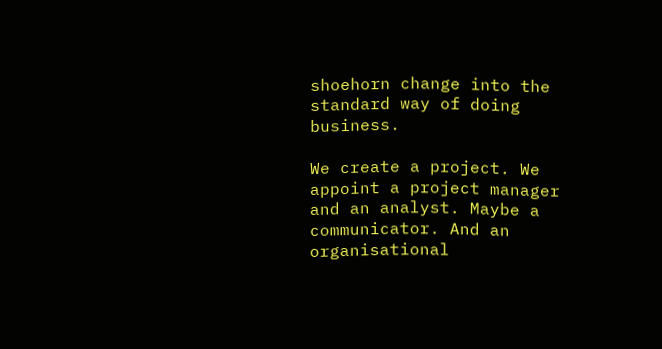shoehorn change into the standard way of doing business.

We create a project. We appoint a project manager and an analyst. Maybe a communicator. And an organisational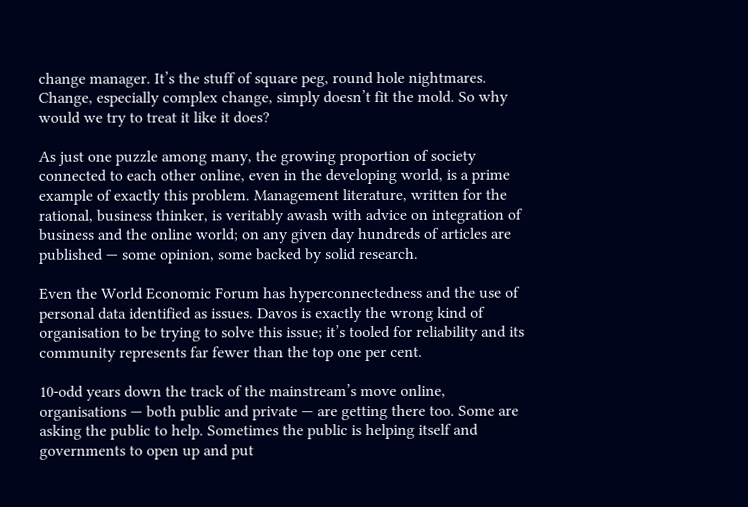change manager. It’s the stuff of square peg, round hole nightmares. Change, especially complex change, simply doesn’t fit the mold. So why would we try to treat it like it does?

As just one puzzle among many, the growing proportion of society connected to each other online, even in the developing world, is a prime example of exactly this problem. Management literature, written for the rational, business thinker, is veritably awash with advice on integration of business and the online world; on any given day hundreds of articles are published — some opinion, some backed by solid research.

Even the World Economic Forum has hyperconnectedness and the use of personal data identified as issues. Davos is exactly the wrong kind of organisation to be trying to solve this issue; it’s tooled for reliability and its community represents far fewer than the top one per cent.

10-odd years down the track of the mainstream’s move online, organisations — both public and private — are getting there too. Some are asking the public to help. Sometimes the public is helping itself and governments to open up and put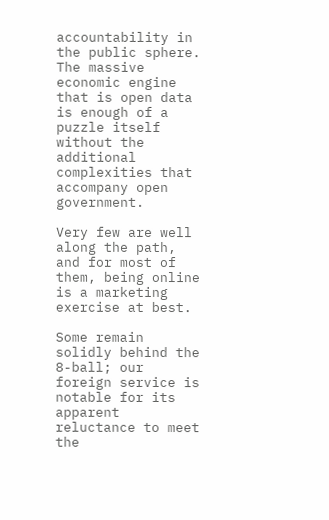accountability in the public sphere. The massive economic engine that is open data is enough of a puzzle itself without the additional complexities that accompany open government.

Very few are well along the path, and for most of them, being online is a marketing exercise at best.

Some remain solidly behind the 8-ball; our foreign service is notable for its apparent reluctance to meet the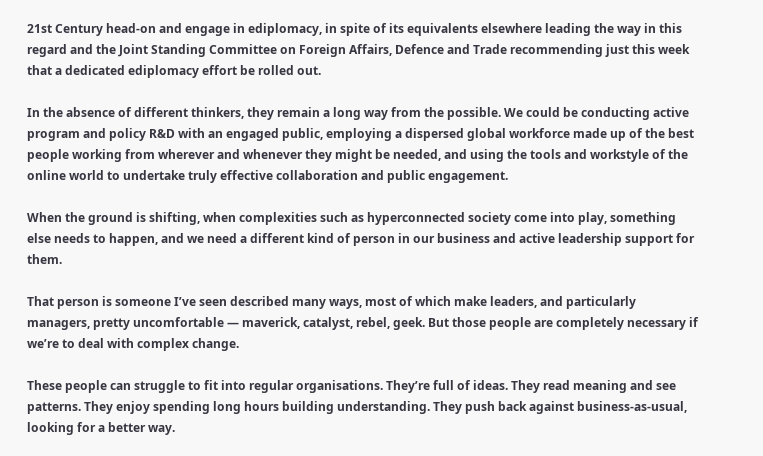21st Century head-on and engage in ediplomacy, in spite of its equivalents elsewhere leading the way in this regard and the Joint Standing Committee on Foreign Affairs, Defence and Trade recommending just this week that a dedicated ediplomacy effort be rolled out.

In the absence of different thinkers, they remain a long way from the possible. We could be conducting active program and policy R&D with an engaged public, employing a dispersed global workforce made up of the best people working from wherever and whenever they might be needed, and using the tools and workstyle of the online world to undertake truly effective collaboration and public engagement.

When the ground is shifting, when complexities such as hyperconnected society come into play, something else needs to happen, and we need a different kind of person in our business and active leadership support for them.

That person is someone I’ve seen described many ways, most of which make leaders, and particularly managers, pretty uncomfortable — maverick, catalyst, rebel, geek. But those people are completely necessary if we’re to deal with complex change.

These people can struggle to fit into regular organisations. They’re full of ideas. They read meaning and see patterns. They enjoy spending long hours building understanding. They push back against business-as-usual, looking for a better way.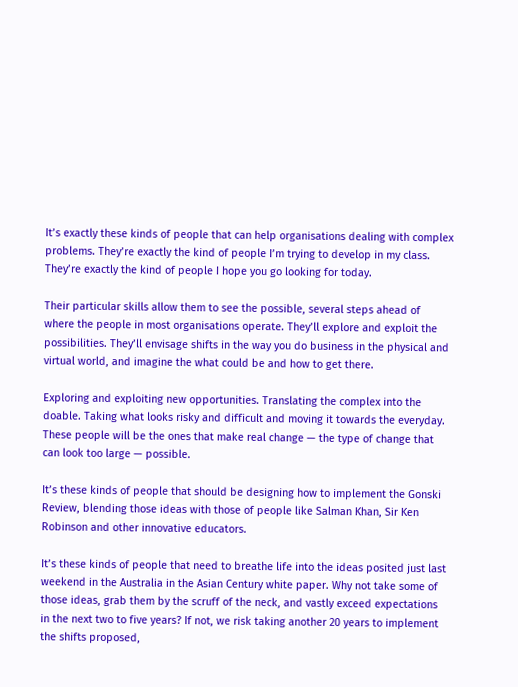It’s exactly these kinds of people that can help organisations dealing with complex problems. They’re exactly the kind of people I’m trying to develop in my class. They’re exactly the kind of people I hope you go looking for today.

Their particular skills allow them to see the possible, several steps ahead of where the people in most organisations operate. They’ll explore and exploit the possibilities. They’ll envisage shifts in the way you do business in the physical and virtual world, and imagine the what could be and how to get there.

Exploring and exploiting new opportunities. Translating the complex into the doable. Taking what looks risky and difficult and moving it towards the everyday. These people will be the ones that make real change — the type of change that can look too large — possible.

It’s these kinds of people that should be designing how to implement the Gonski Review, blending those ideas with those of people like Salman Khan, Sir Ken Robinson and other innovative educators.

It’s these kinds of people that need to breathe life into the ideas posited just last weekend in the Australia in the Asian Century white paper. Why not take some of those ideas, grab them by the scruff of the neck, and vastly exceed expectations in the next two to five years? If not, we risk taking another 20 years to implement the shifts proposed,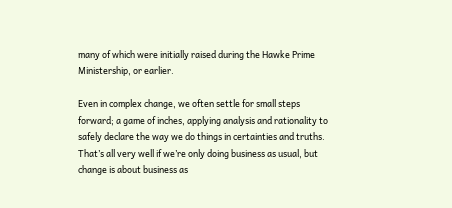many of which were initially raised during the Hawke Prime Ministership, or earlier.

Even in complex change, we often settle for small steps forward; a game of inches, applying analysis and rationality to safely declare the way we do things in certainties and truths. That’s all very well if we’re only doing business as usual, but change is about business as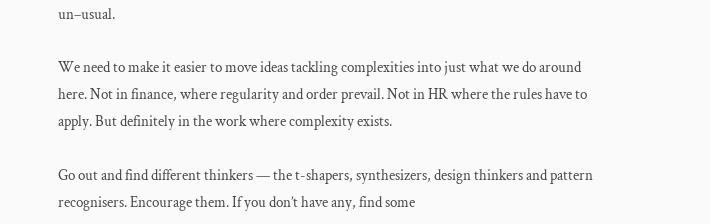un–usual.

We need to make it easier to move ideas tackling complexities into just what we do around here. Not in finance, where regularity and order prevail. Not in HR where the rules have to apply. But definitely in the work where complexity exists.

Go out and find different thinkers — the t-shapers, synthesizers, design thinkers and pattern recognisers. Encourage them. If you don’t have any, find some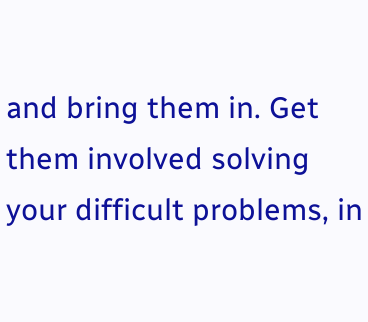and bring them in. Get them involved solving your difficult problems, in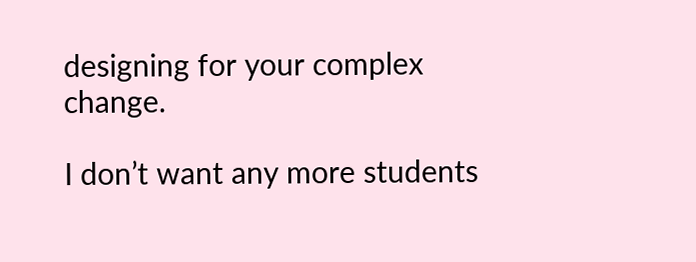designing for your complex change.

I don’t want any more students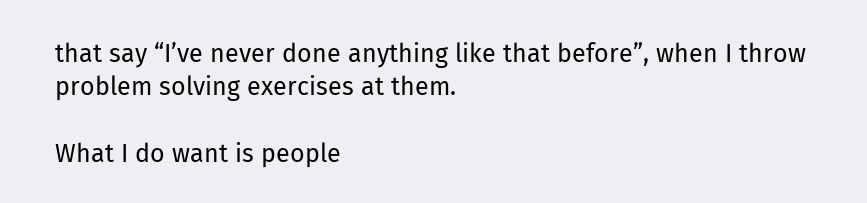that say “I’ve never done anything like that before”, when I throw problem solving exercises at them.

What I do want is people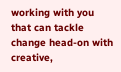working with you that can tackle change head-on with creative,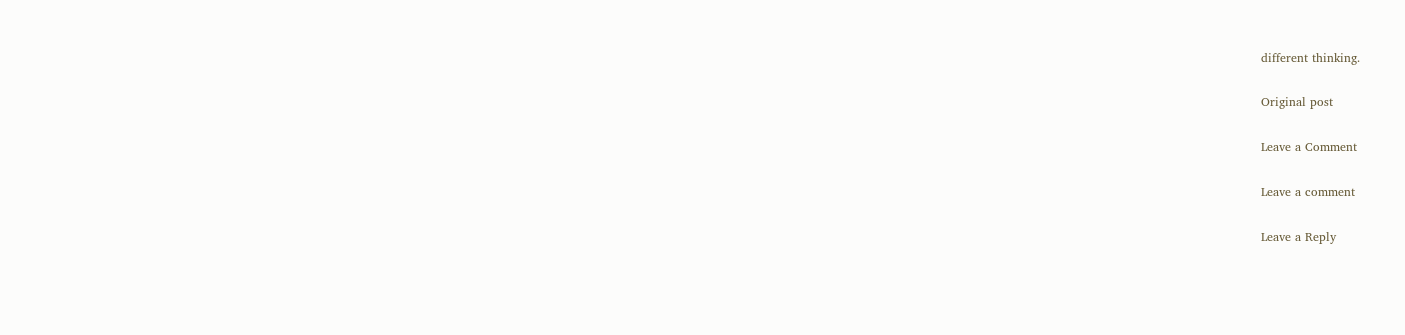different thinking.

Original post

Leave a Comment

Leave a comment

Leave a Reply